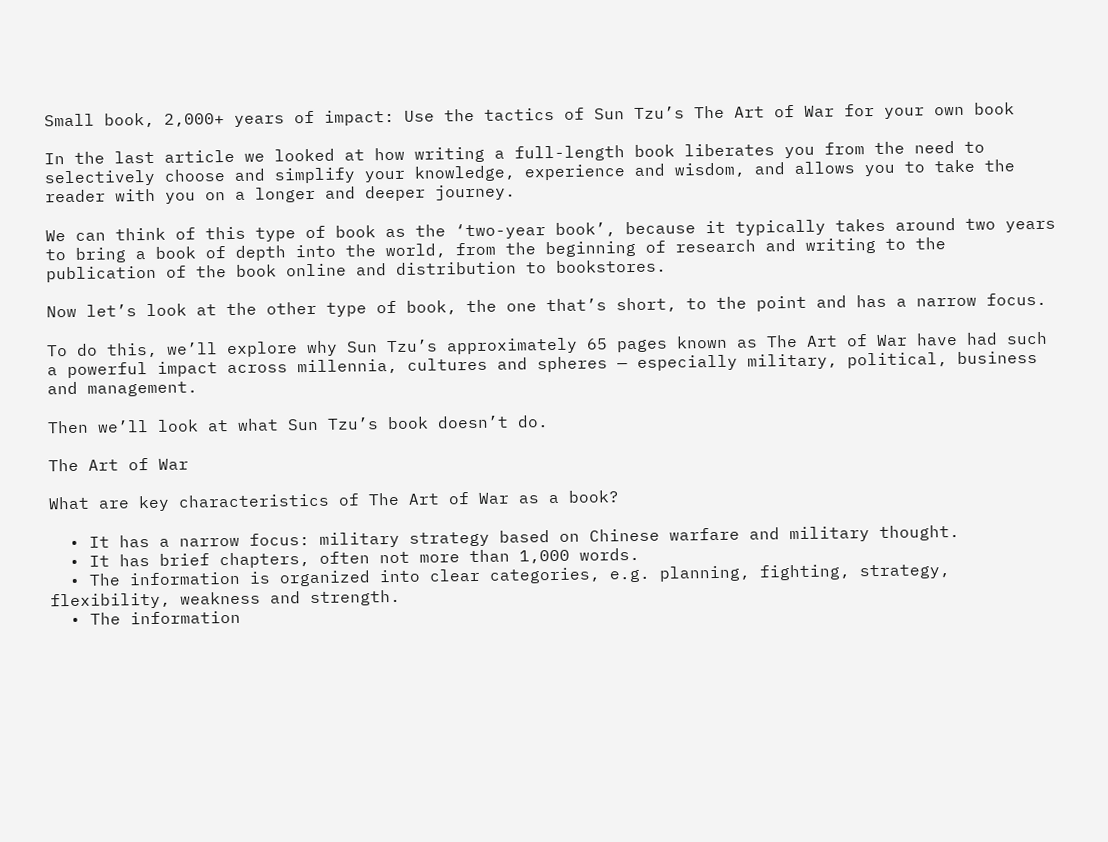Small book, 2,000+ years of impact: Use the tactics of Sun Tzu’s The Art of War for your own book

In the last article we looked at how writing a full-length book liberates you from the need to selectively choose and simplify your knowledge, experience and wisdom, and allows you to take the reader with you on a longer and deeper journey.

We can think of this type of book as the ‘two-year book’, because it typically takes around two years to bring a book of depth into the world, from the beginning of research and writing to the publication of the book online and distribution to bookstores.

Now let’s look at the other type of book, the one that’s short, to the point and has a narrow focus.

To do this, we’ll explore why Sun Tzu’s approximately 65 pages known as The Art of War have had such a powerful impact across millennia, cultures and spheres — especially military, political, business and management.

Then we’ll look at what Sun Tzu’s book doesn’t do.

The Art of War

What are key characteristics of The Art of War as a book?

  • It has a narrow focus: military strategy based on Chinese warfare and military thought.
  • It has brief chapters, often not more than 1,000 words.
  • The information is organized into clear categories, e.g. planning, fighting, strategy, flexibility, weakness and strength.
  • The information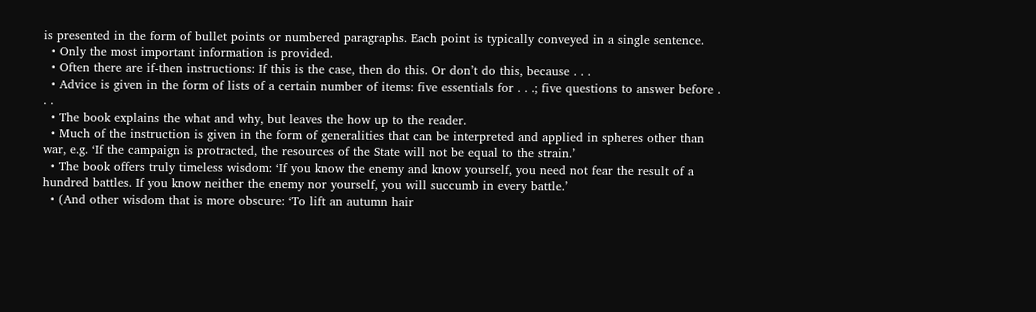is presented in the form of bullet points or numbered paragraphs. Each point is typically conveyed in a single sentence.
  • Only the most important information is provided.
  • Often there are if-then instructions: If this is the case, then do this. Or don’t do this, because . . .
  • Advice is given in the form of lists of a certain number of items: five essentials for . . .; five questions to answer before . . .
  • The book explains the what and why, but leaves the how up to the reader.
  • Much of the instruction is given in the form of generalities that can be interpreted and applied in spheres other than war, e.g. ‘If the campaign is protracted, the resources of the State will not be equal to the strain.’
  • The book offers truly timeless wisdom: ‘If you know the enemy and know yourself, you need not fear the result of a hundred battles. If you know neither the enemy nor yourself, you will succumb in every battle.’
  • (And other wisdom that is more obscure: ‘To lift an autumn hair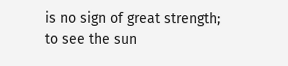is no sign of great strength; to see the sun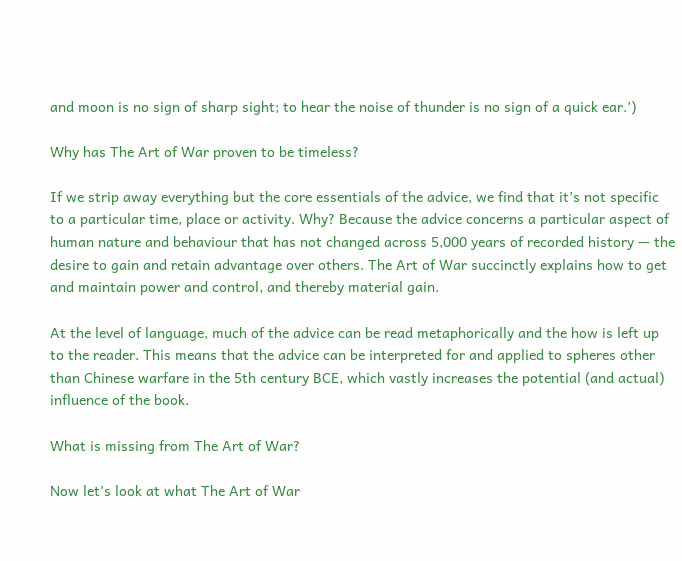and moon is no sign of sharp sight; to hear the noise of thunder is no sign of a quick ear.’)

Why has The Art of War proven to be timeless?

If we strip away everything but the core essentials of the advice, we find that it’s not specific to a particular time, place or activity. Why? Because the advice concerns a particular aspect of human nature and behaviour that has not changed across 5,000 years of recorded history — the desire to gain and retain advantage over others. The Art of War succinctly explains how to get and maintain power and control, and thereby material gain.

At the level of language, much of the advice can be read metaphorically and the how is left up to the reader. This means that the advice can be interpreted for and applied to spheres other than Chinese warfare in the 5th century BCE, which vastly increases the potential (and actual) influence of the book.

What is missing from The Art of War?

Now let’s look at what The Art of War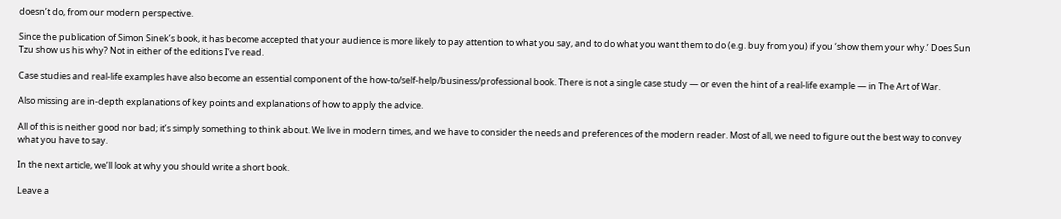doesn’t do, from our modern perspective.

Since the publication of Simon Sinek’s book, it has become accepted that your audience is more likely to pay attention to what you say, and to do what you want them to do (e.g. buy from you) if you ‘show them your why.’ Does Sun Tzu show us his why? Not in either of the editions I’ve read.

Case studies and real-life examples have also become an essential component of the how-to/self-help/business/professional book. There is not a single case study — or even the hint of a real-life example — in The Art of War.

Also missing are in-depth explanations of key points and explanations of how to apply the advice.

All of this is neither good nor bad; it’s simply something to think about. We live in modern times, and we have to consider the needs and preferences of the modern reader. Most of all, we need to figure out the best way to convey what you have to say.

In the next article, we’ll look at why you should write a short book.

Leave a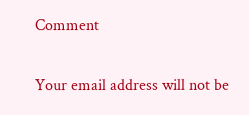Comment

Your email address will not be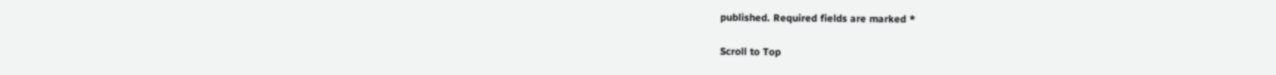published. Required fields are marked *

Scroll to Top